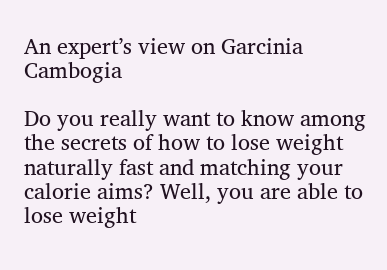An expert’s view on Garcinia Cambogia

Do you really want to know among the secrets of how to lose weight naturally fast and matching your calorie aims? Well, you are able to lose weight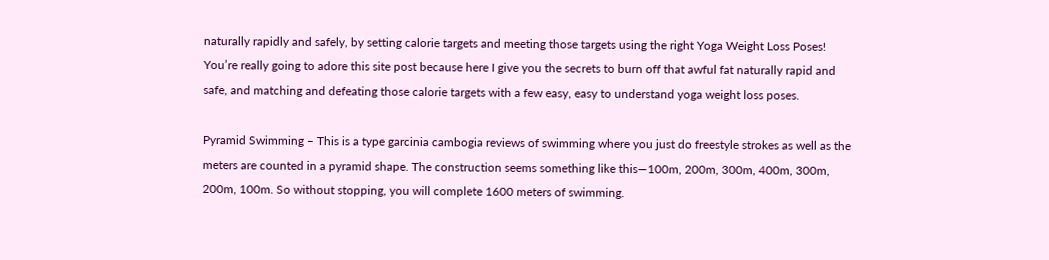naturally rapidly and safely, by setting calorie targets and meeting those targets using the right Yoga Weight Loss Poses! You’re really going to adore this site post because here I give you the secrets to burn off that awful fat naturally rapid and safe, and matching and defeating those calorie targets with a few easy, easy to understand yoga weight loss poses.

Pyramid Swimming – This is a type garcinia cambogia reviews of swimming where you just do freestyle strokes as well as the meters are counted in a pyramid shape. The construction seems something like this―100m, 200m, 300m, 400m, 300m, 200m, 100m. So without stopping, you will complete 1600 meters of swimming.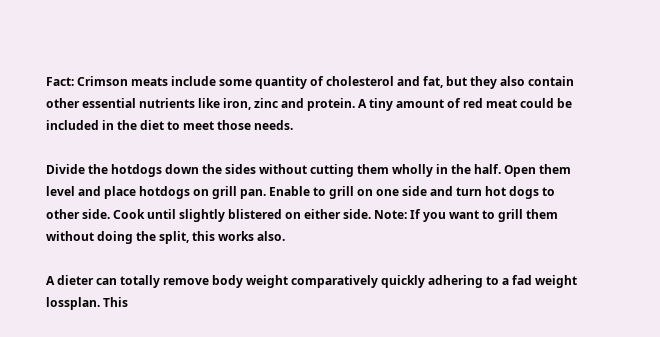Fact: Crimson meats include some quantity of cholesterol and fat, but they also contain other essential nutrients like iron, zinc and protein. A tiny amount of red meat could be included in the diet to meet those needs.

Divide the hotdogs down the sides without cutting them wholly in the half. Open them level and place hotdogs on grill pan. Enable to grill on one side and turn hot dogs to other side. Cook until slightly blistered on either side. Note: If you want to grill them without doing the split, this works also.

A dieter can totally remove body weight comparatively quickly adhering to a fad weight lossplan. This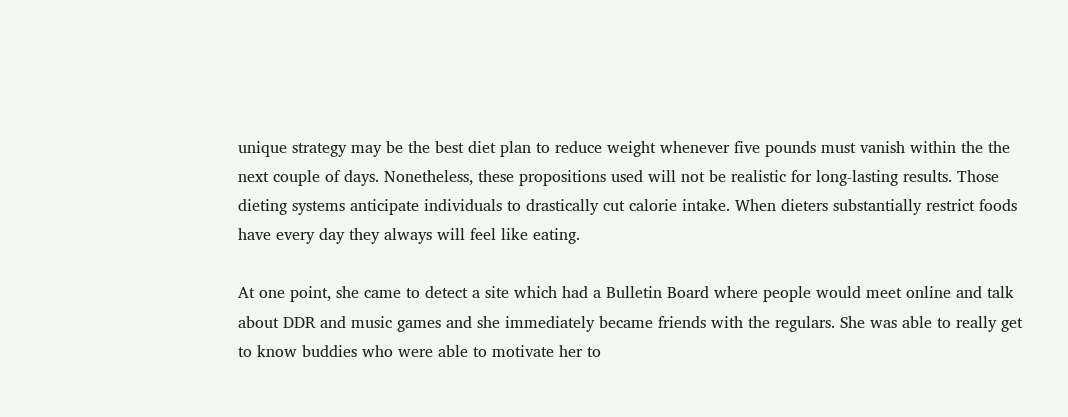unique strategy may be the best diet plan to reduce weight whenever five pounds must vanish within the the next couple of days. Nonetheless, these propositions used will not be realistic for long-lasting results. Those dieting systems anticipate individuals to drastically cut calorie intake. When dieters substantially restrict foods have every day they always will feel like eating.

At one point, she came to detect a site which had a Bulletin Board where people would meet online and talk about DDR and music games and she immediately became friends with the regulars. She was able to really get to know buddies who were able to motivate her to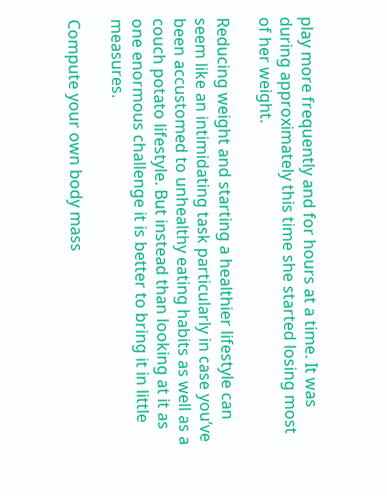play more frequently and for hours at a time. It was during approximately this time she started losing most of her weight.

Reducing weight and starting a healthier lifestyle can seem like an intimidating task particularly in case you’ve been accustomed to unhealthy eating habits as well as a couch potato lifestyle. But instead than looking at it as one enormous challenge it is better to bring it in little measures.

Compute your own body mass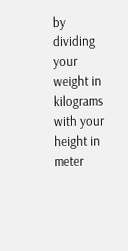by dividing your weight in kilograms with your height in meter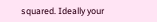squared. Ideally your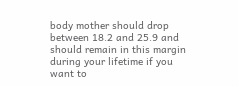body mother should drop between 18.2 and 25.9 and should remain in this margin during your lifetime if you want to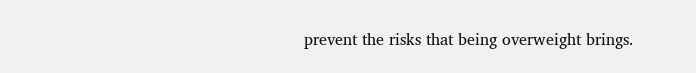prevent the risks that being overweight brings.